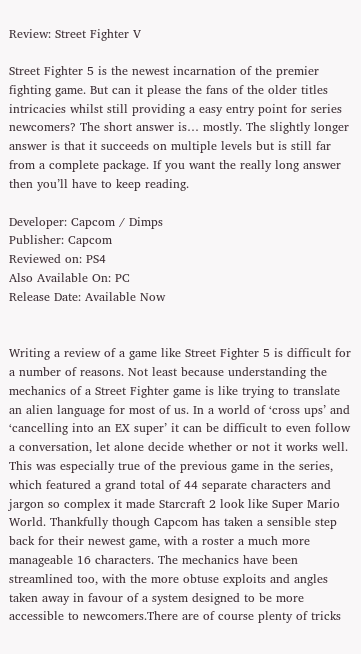Review: Street Fighter V

Street Fighter 5 is the newest incarnation of the premier fighting game. But can it please the fans of the older titles intricacies whilst still providing a easy entry point for series newcomers? The short answer is… mostly. The slightly longer answer is that it succeeds on multiple levels but is still far from a complete package. If you want the really long answer then you’ll have to keep reading.

Developer: Capcom / Dimps
Publisher: Capcom
Reviewed on: PS4
Also Available On: PC
Release Date: Available Now


Writing a review of a game like Street Fighter 5 is difficult for a number of reasons. Not least because understanding the mechanics of a Street Fighter game is like trying to translate an alien language for most of us. In a world of ‘cross ups’ and ‘cancelling into an EX super’ it can be difficult to even follow a conversation, let alone decide whether or not it works well. This was especially true of the previous game in the series, which featured a grand total of 44 separate characters and jargon so complex it made Starcraft 2 look like Super Mario World. Thankfully though Capcom has taken a sensible step back for their newest game, with a roster a much more manageable 16 characters. The mechanics have been streamlined too, with the more obtuse exploits and angles taken away in favour of a system designed to be more accessible to newcomers.There are of course plenty of tricks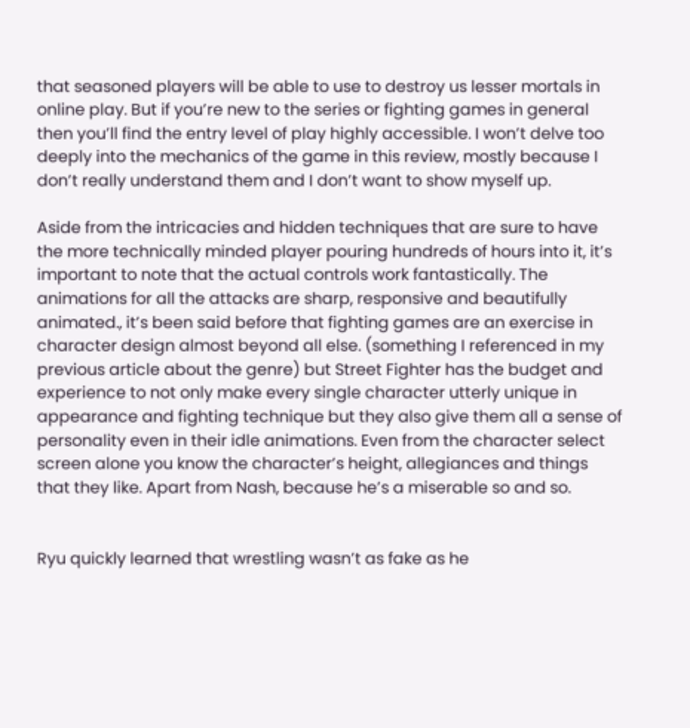that seasoned players will be able to use to destroy us lesser mortals in online play. But if you’re new to the series or fighting games in general then you’ll find the entry level of play highly accessible. I won’t delve too deeply into the mechanics of the game in this review, mostly because I don’t really understand them and I don’t want to show myself up.

Aside from the intricacies and hidden techniques that are sure to have the more technically minded player pouring hundreds of hours into it, it’s important to note that the actual controls work fantastically. The animations for all the attacks are sharp, responsive and beautifully animated., it’s been said before that fighting games are an exercise in character design almost beyond all else. (something I referenced in my previous article about the genre) but Street Fighter has the budget and experience to not only make every single character utterly unique in appearance and fighting technique but they also give them all a sense of personality even in their idle animations. Even from the character select screen alone you know the character’s height, allegiances and things that they like. Apart from Nash, because he’s a miserable so and so.


Ryu quickly learned that wrestling wasn’t as fake as he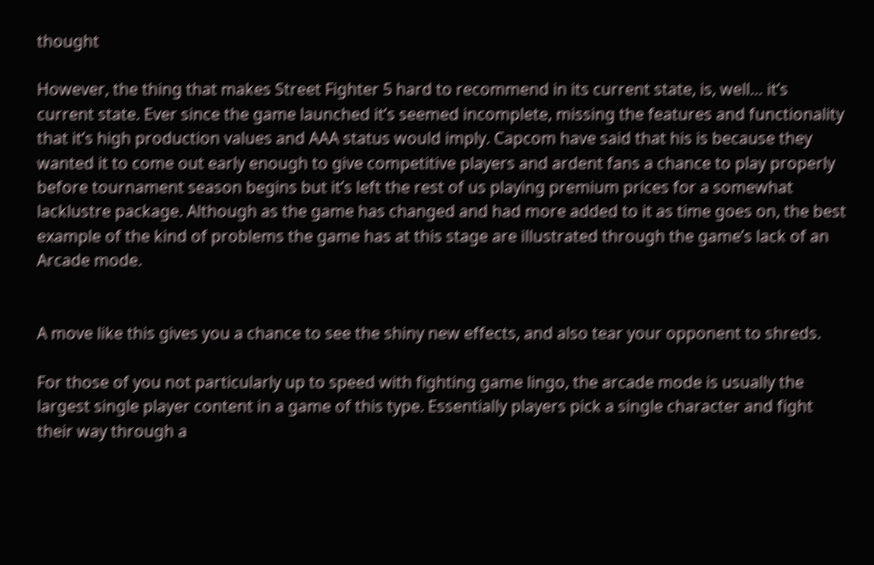thought

However, the thing that makes Street Fighter 5 hard to recommend in its current state, is, well… it’s current state. Ever since the game launched it’s seemed incomplete, missing the features and functionality that it’s high production values and AAA status would imply. Capcom have said that his is because they wanted it to come out early enough to give competitive players and ardent fans a chance to play properly before tournament season begins but it’s left the rest of us playing premium prices for a somewhat lacklustre package. Although as the game has changed and had more added to it as time goes on, the best example of the kind of problems the game has at this stage are illustrated through the game’s lack of an Arcade mode.


A move like this gives you a chance to see the shiny new effects, and also tear your opponent to shreds.

For those of you not particularly up to speed with fighting game lingo, the arcade mode is usually the largest single player content in a game of this type. Essentially players pick a single character and fight their way through a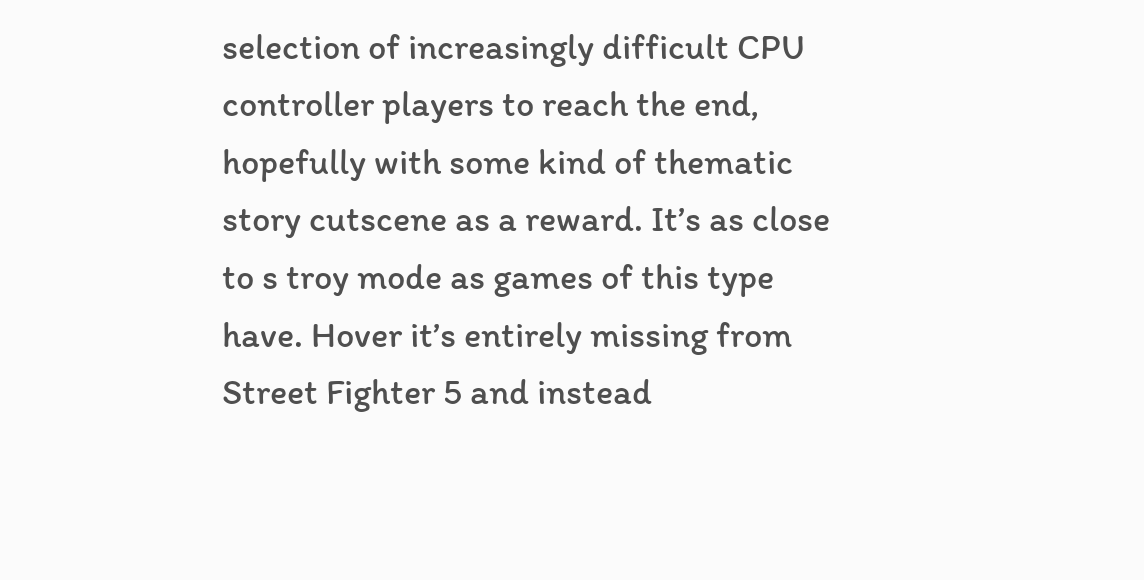selection of increasingly difficult CPU controller players to reach the end, hopefully with some kind of thematic story cutscene as a reward. It’s as close to s troy mode as games of this type have. Hover it’s entirely missing from Street Fighter 5 and instead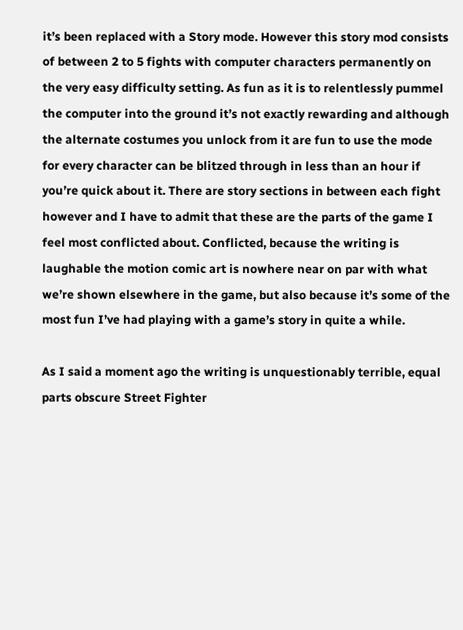it’s been replaced with a Story mode. However this story mod consists of between 2 to 5 fights with computer characters permanently on the very easy difficulty setting. As fun as it is to relentlessly pummel the computer into the ground it’s not exactly rewarding and although the alternate costumes you unlock from it are fun to use the mode for every character can be blitzed through in less than an hour if you’re quick about it. There are story sections in between each fight however and I have to admit that these are the parts of the game I feel most conflicted about. Conflicted, because the writing is laughable the motion comic art is nowhere near on par with what we’re shown elsewhere in the game, but also because it’s some of the most fun I’ve had playing with a game’s story in quite a while.

As I said a moment ago the writing is unquestionably terrible, equal parts obscure Street Fighter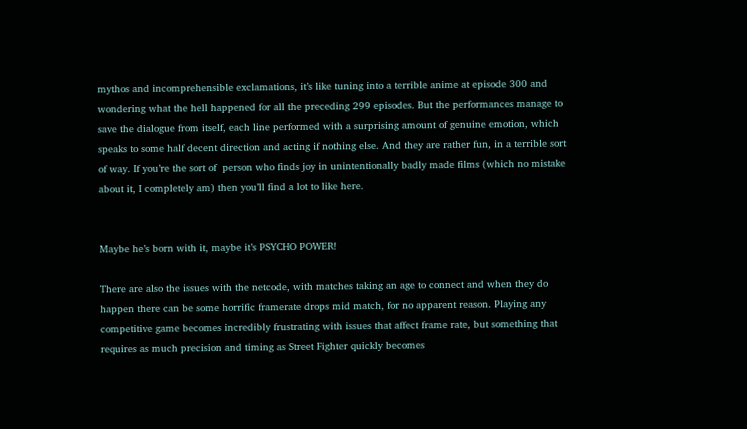mythos and incomprehensible exclamations, it’s like tuning into a terrible anime at episode 300 and wondering what the hell happened for all the preceding 299 episodes. But the performances manage to save the dialogue from itself, each line performed with a surprising amount of genuine emotion, which speaks to some half decent direction and acting if nothing else. And they are rather fun, in a terrible sort of way. If you’re the sort of  person who finds joy in unintentionally badly made films (which no mistake about it, I completely am) then you’ll find a lot to like here.


Maybe he’s born with it, maybe it’s PSYCHO POWER!

There are also the issues with the netcode, with matches taking an age to connect and when they do happen there can be some horrific framerate drops mid match, for no apparent reason. Playing any competitive game becomes incredibly frustrating with issues that affect frame rate, but something that requires as much precision and timing as Street Fighter quickly becomes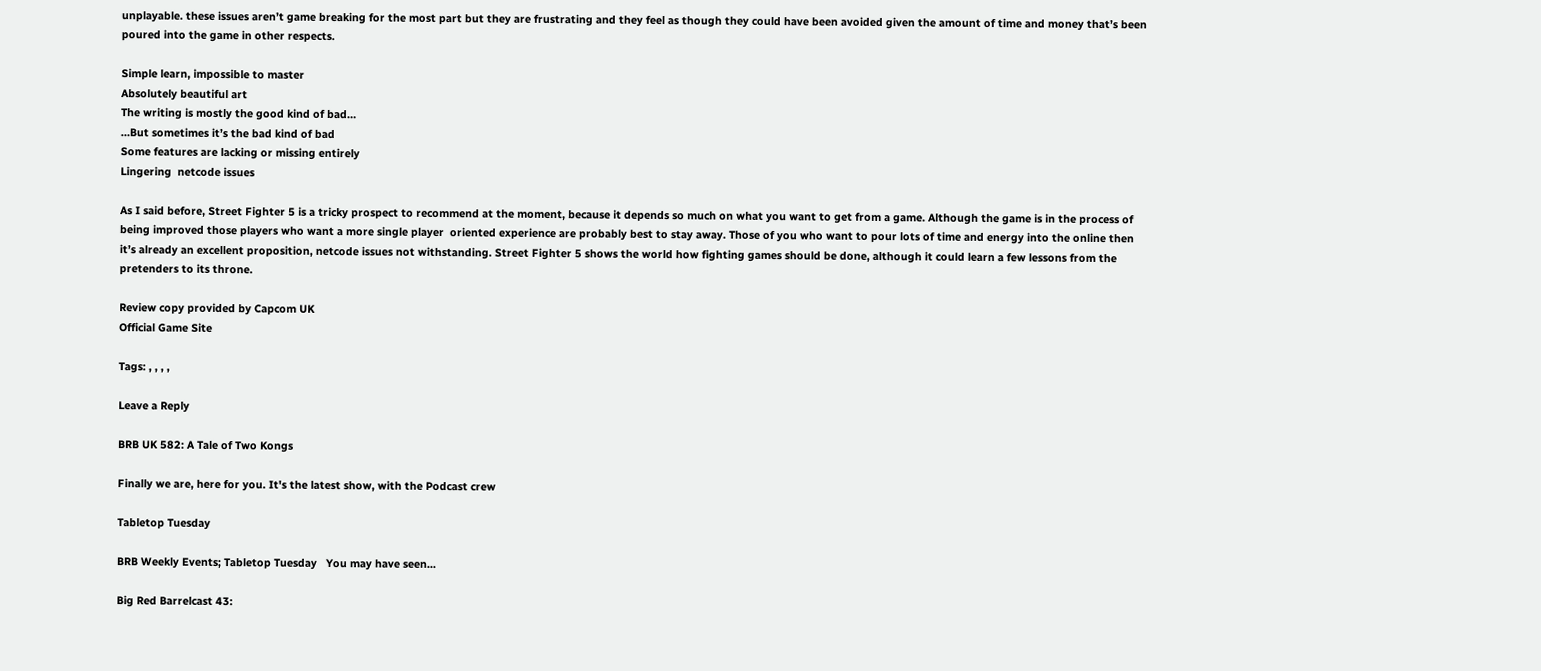unplayable. these issues aren’t game breaking for the most part but they are frustrating and they feel as though they could have been avoided given the amount of time and money that’s been poured into the game in other respects.

Simple learn, impossible to master
Absolutely beautiful art
The writing is mostly the good kind of bad…
…But sometimes it’s the bad kind of bad
Some features are lacking or missing entirely
Lingering  netcode issues

As I said before, Street Fighter 5 is a tricky prospect to recommend at the moment, because it depends so much on what you want to get from a game. Although the game is in the process of being improved those players who want a more single player  oriented experience are probably best to stay away. Those of you who want to pour lots of time and energy into the online then it’s already an excellent proposition, netcode issues not withstanding. Street Fighter 5 shows the world how fighting games should be done, although it could learn a few lessons from the pretenders to its throne.

Review copy provided by Capcom UK
Official Game Site

Tags: , , , ,

Leave a Reply

BRB UK 582: A Tale of Two Kongs

Finally we are, here for you. It's the latest show, with the Podcast crew

Tabletop Tuesday

BRB Weekly Events; Tabletop Tuesday   You may have seen...

Big Red Barrelcast 43: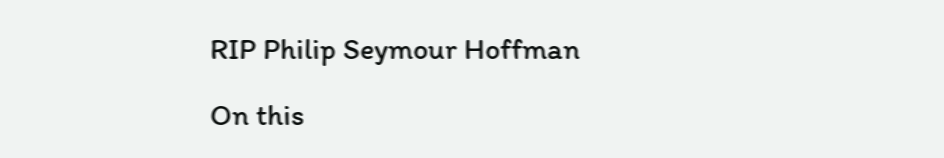RIP Philip Seymour Hoffman

On this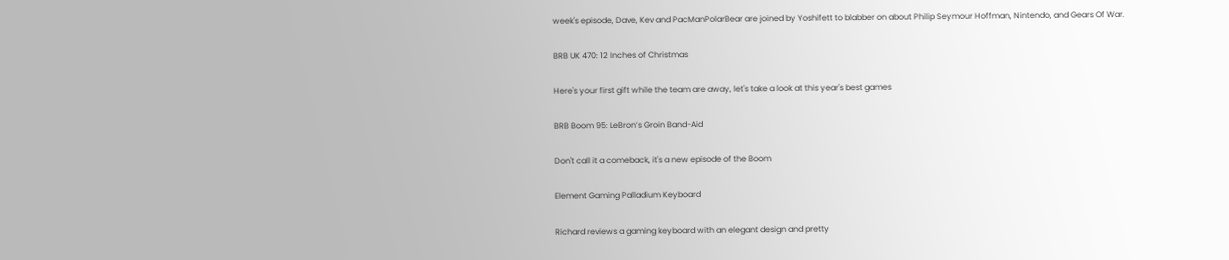week's episode, Dave, Kev and PacManPolarBear are joined by Yoshifett to blabber on about Philip Seymour Hoffman, Nintendo, and Gears Of War.

BRB UK 470: 12 Inches of Christmas

Here's your first gift while the team are away, let's take a look at this year's best games

BRB Boom 95: LeBron’s Groin Band-Aid

Don't call it a comeback, it's a new episode of the Boom

Element Gaming Palladium Keyboard

Richard reviews a gaming keyboard with an elegant design and pretty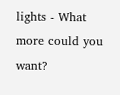lights - What more could you want?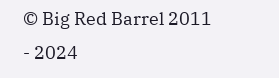© Big Red Barrel 2011 - 2024